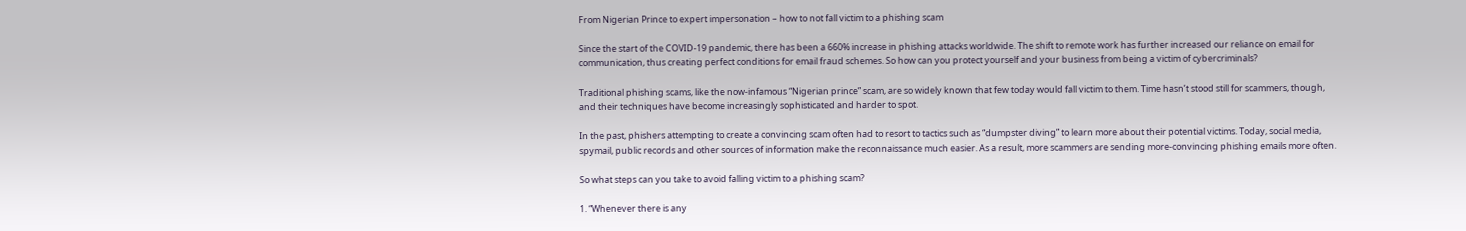From Nigerian Prince to expert impersonation – how to not fall victim to a phishing scam

Since the start of the COVID-19 pandemic, there has been a 660% increase in phishing attacks worldwide. The shift to remote work has further increased our reliance on email for communication, thus creating perfect conditions for email fraud schemes. So how can you protect yourself and your business from being a victim of cybercriminals?

Traditional phishing scams, like the now-infamous “Nigerian prince” scam, are so widely known that few today would fall victim to them. Time hasn’t stood still for scammers, though, and their techniques have become increasingly sophisticated and harder to spot.

In the past, phishers attempting to create a convincing scam often had to resort to tactics such as “dumpster diving” to learn more about their potential victims. Today, social media, spymail, public records and other sources of information make the reconnaissance much easier. As a result, more scammers are sending more-convincing phishing emails more often.

So what steps can you take to avoid falling victim to a phishing scam?

1. “Whenever there is any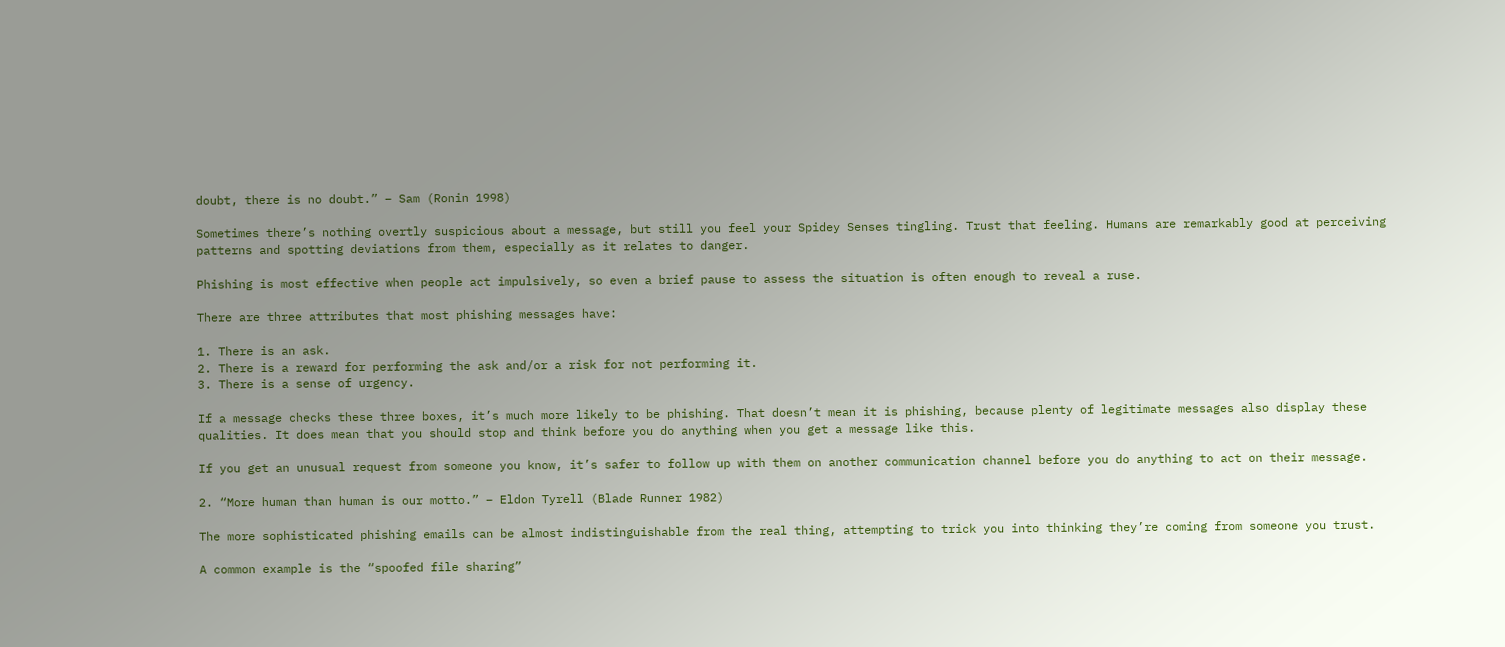doubt, there is no doubt.” – Sam (Ronin 1998)

Sometimes there’s nothing overtly suspicious about a message, but still you feel your Spidey Senses tingling. Trust that feeling. Humans are remarkably good at perceiving patterns and spotting deviations from them, especially as it relates to danger.

Phishing is most effective when people act impulsively, so even a brief pause to assess the situation is often enough to reveal a ruse.

There are three attributes that most phishing messages have:

1. There is an ask.
2. There is a reward for performing the ask and/or a risk for not performing it.
3. There is a sense of urgency.

If a message checks these three boxes, it’s much more likely to be phishing. That doesn’t mean it is phishing, because plenty of legitimate messages also display these qualities. It does mean that you should stop and think before you do anything when you get a message like this.

If you get an unusual request from someone you know, it’s safer to follow up with them on another communication channel before you do anything to act on their message.

2. “More human than human is our motto.” – Eldon Tyrell (Blade Runner 1982)

The more sophisticated phishing emails can be almost indistinguishable from the real thing, attempting to trick you into thinking they’re coming from someone you trust.

A common example is the “spoofed file sharing”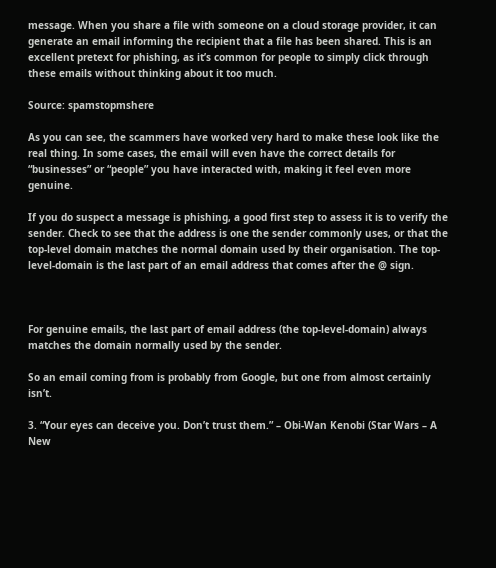message. When you share a file with someone on a cloud storage provider, it can generate an email informing the recipient that a file has been shared. This is an excellent pretext for phishing, as it’s common for people to simply click through these emails without thinking about it too much.

Source: spamstopmshere

As you can see, the scammers have worked very hard to make these look like the real thing. In some cases, the email will even have the correct details for “businesses” or “people” you have interacted with, making it feel even more genuine.

If you do suspect a message is phishing, a good first step to assess it is to verify the sender. Check to see that the address is one the sender commonly uses, or that the top-level domain matches the normal domain used by their organisation. The top-level-domain is the last part of an email address that comes after the @ sign.



For genuine emails, the last part of email address (the top-level-domain) always matches the domain normally used by the sender.

So an email coming from is probably from Google, but one from almost certainly isn’t.

3. “Your eyes can deceive you. Don’t trust them.” – Obi-Wan Kenobi (Star Wars – A New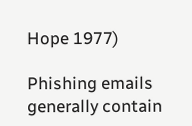Hope 1977)

Phishing emails generally contain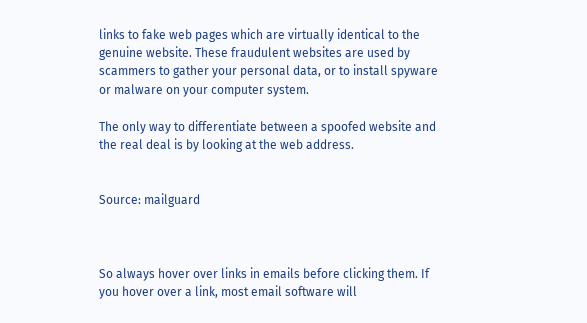links to fake web pages which are virtually identical to the genuine website. These fraudulent websites are used by scammers to gather your personal data, or to install spyware or malware on your computer system.

The only way to differentiate between a spoofed website and the real deal is by looking at the web address.


Source: mailguard



So always hover over links in emails before clicking them. If you hover over a link, most email software will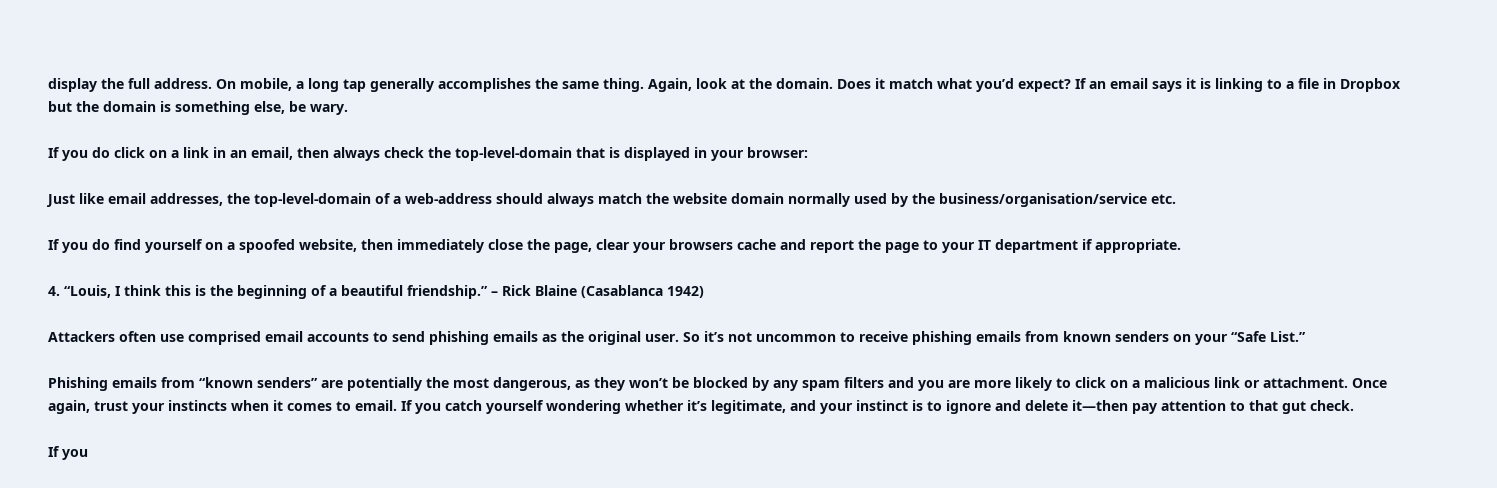display the full address. On mobile, a long tap generally accomplishes the same thing. Again, look at the domain. Does it match what you’d expect? If an email says it is linking to a file in Dropbox but the domain is something else, be wary.

If you do click on a link in an email, then always check the top-level-domain that is displayed in your browser:

Just like email addresses, the top-level-domain of a web-address should always match the website domain normally used by the business/organisation/service etc.

If you do find yourself on a spoofed website, then immediately close the page, clear your browsers cache and report the page to your IT department if appropriate.

4. “Louis, I think this is the beginning of a beautiful friendship.” – Rick Blaine (Casablanca 1942)

Attackers often use comprised email accounts to send phishing emails as the original user. So it’s not uncommon to receive phishing emails from known senders on your “Safe List.”

Phishing emails from “known senders” are potentially the most dangerous, as they won’t be blocked by any spam filters and you are more likely to click on a malicious link or attachment. Once again, trust your instincts when it comes to email. If you catch yourself wondering whether it’s legitimate, and your instinct is to ignore and delete it—then pay attention to that gut check.

If you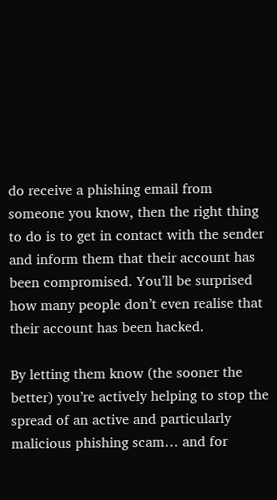do receive a phishing email from someone you know, then the right thing to do is to get in contact with the sender and inform them that their account has been compromised. You’ll be surprised how many people don’t even realise that their account has been hacked.

By letting them know (the sooner the better) you’re actively helping to stop the spread of an active and particularly malicious phishing scam… and for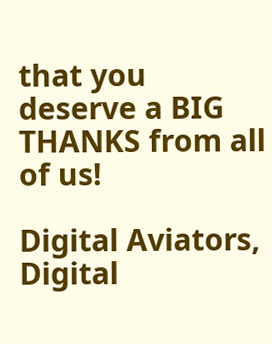that you deserve a BIG THANKS from all of us!

Digital Aviators, Digital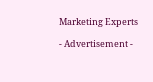Marketing Experts

- Advertisement -